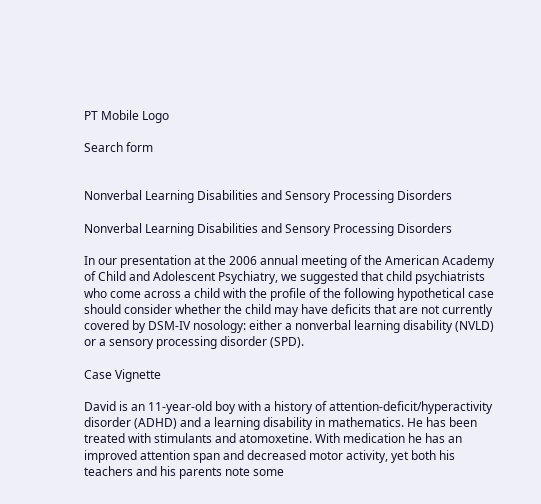PT Mobile Logo

Search form


Nonverbal Learning Disabilities and Sensory Processing Disorders

Nonverbal Learning Disabilities and Sensory Processing Disorders

In our presentation at the 2006 annual meeting of the American Academy of Child and Adolescent Psychiatry, we suggested that child psychiatrists who come across a child with the profile of the following hypothetical case should consider whether the child may have deficits that are not currently covered by DSM-IV nosology: either a nonverbal learning disability (NVLD) or a sensory processing disorder (SPD).

Case Vignette

David is an 11-year-old boy with a history of attention-deficit/hyperactivity disorder (ADHD) and a learning disability in mathematics. He has been treated with stimulants and atomoxetine. With medication he has an improved attention span and decreased motor activity, yet both his teachers and his parents note some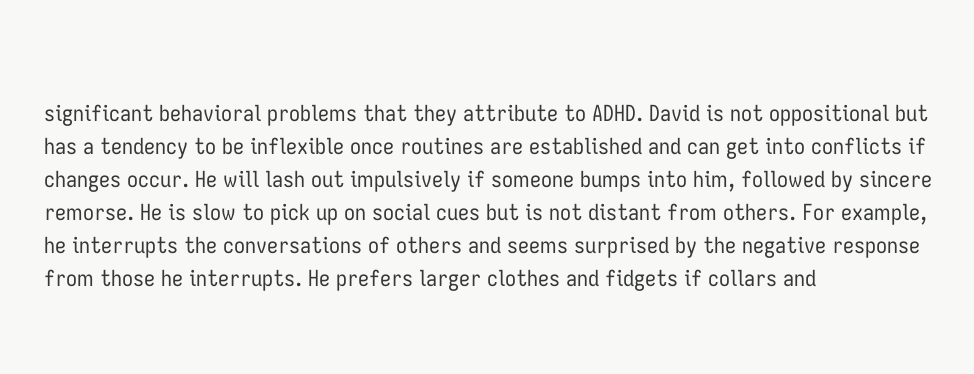significant behavioral problems that they attribute to ADHD. David is not oppositional but has a tendency to be inflexible once routines are established and can get into conflicts if changes occur. He will lash out impulsively if someone bumps into him, followed by sincere remorse. He is slow to pick up on social cues but is not distant from others. For example, he interrupts the conversations of others and seems surprised by the negative response from those he interrupts. He prefers larger clothes and fidgets if collars and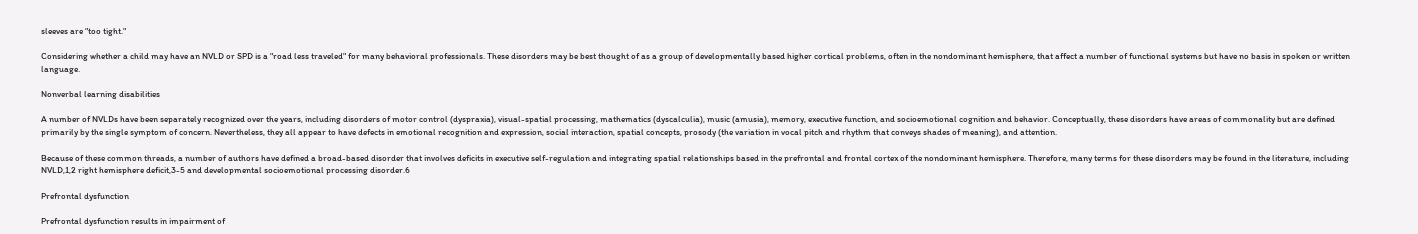sleeves are "too tight."

Considering whether a child may have an NVLD or SPD is a "road less traveled" for many behavioral professionals. These disorders may be best thought of as a group of developmentally based higher cortical problems, often in the nondominant hemisphere, that affect a number of functional systems but have no basis in spoken or written language.

Nonverbal learning disabilities

A number of NVLDs have been separately recognized over the years, including disorders of motor control (dyspraxia), visual-spatial processing, mathematics (dyscalculia), music (amusia), memory, executive function, and socioemotional cognition and behavior. Conceptually, these disorders have areas of commonality but are defined primarily by the single symptom of concern. Nevertheless, they all appear to have defects in emotional recognition and expression, social interaction, spatial concepts, prosody (the variation in vocal pitch and rhythm that conveys shades of meaning), and attention.

Because of these common threads, a number of authors have defined a broad-based disorder that involves deficits in executive self-regulation and integrating spatial relationships based in the prefrontal and frontal cortex of the nondominant hemisphere. Therefore, many terms for these disorders may be found in the literature, including NVLD,1,2 right hemisphere deficit,3-5 and developmental socioemotional processing disorder.6

Prefrontal dysfunction

Prefrontal dysfunction results in impairment of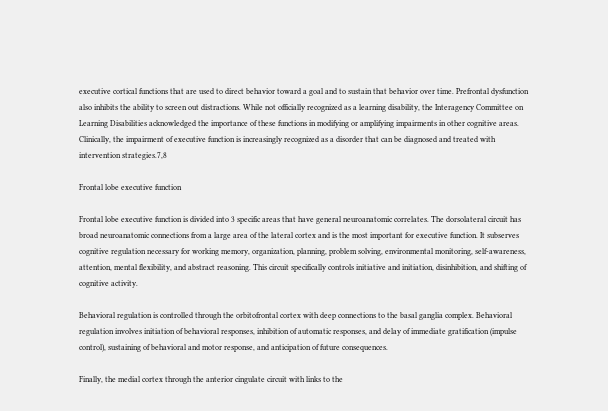executive cortical functions that are used to direct behavior toward a goal and to sustain that behavior over time. Prefrontal dysfunction also inhibits the ability to screen out distractions. While not officially recognized as a learning disability, the Interagency Committee on Learning Disabilities acknowledged the importance of these functions in modifying or amplifying impairments in other cognitive areas. Clinically, the impairment of executive function is increasingly recognized as a disorder that can be diagnosed and treated with intervention strategies.7,8

Frontal lobe executive function

Frontal lobe executive function is divided into 3 specific areas that have general neuroanatomic correlates. The dorsolateral circuit has broad neuroanatomic connections from a large area of the lateral cortex and is the most important for executive function. It subserves cognitive regulation necessary for working memory, organization, planning, problem solving, environmental monitoring, self-awareness, attention, mental flexibility, and abstract reasoning. This circuit specifically controls initiative and initiation, disinhibition, and shifting of cognitive activity.

Behavioral regulation is controlled through the orbitofrontal cortex with deep connections to the basal ganglia complex. Behavioral regulation involves initiation of behavioral responses, inhibition of automatic responses, and delay of immediate gratification (impulse control), sustaining of behavioral and motor response, and anticipation of future consequences.

Finally, the medial cortex through the anterior cingulate circuit with links to the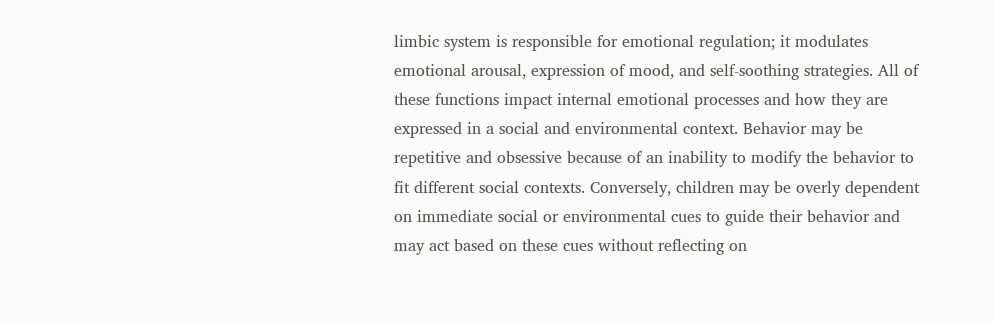limbic system is responsible for emotional regulation; it modulates emotional arousal, expression of mood, and self-soothing strategies. All of these functions impact internal emotional processes and how they are expressed in a social and environmental context. Behavior may be repetitive and obsessive because of an inability to modify the behavior to fit different social contexts. Conversely, children may be overly dependent on immediate social or environmental cues to guide their behavior and may act based on these cues without reflecting on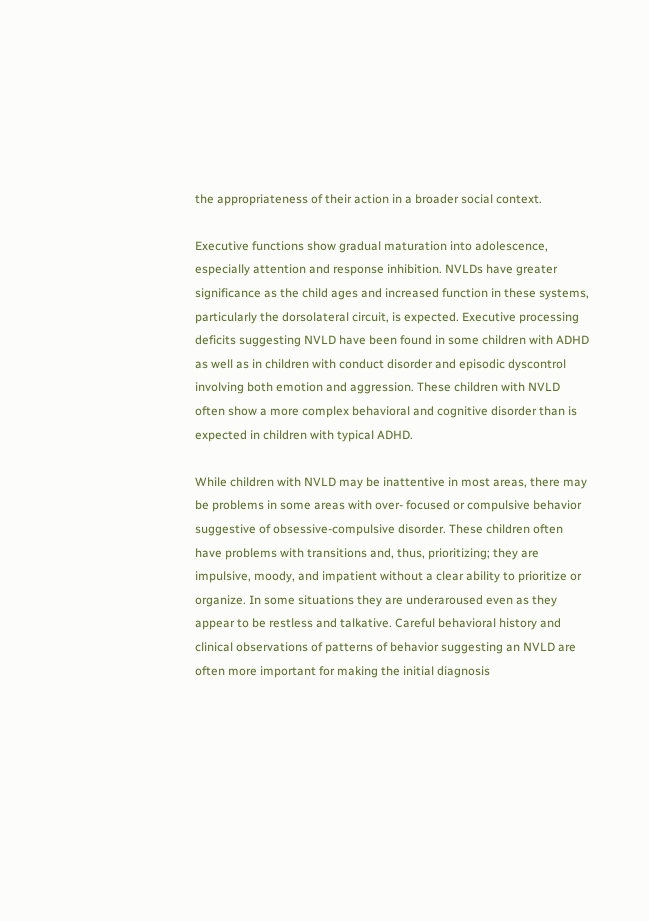the appropriateness of their action in a broader social context.

Executive functions show gradual maturation into adolescence, especially attention and response inhibition. NVLDs have greater significance as the child ages and increased function in these systems, particularly the dorsolateral circuit, is expected. Executive processing deficits suggesting NVLD have been found in some children with ADHD as well as in children with conduct disorder and episodic dyscontrol involving both emotion and aggression. These children with NVLD often show a more complex behavioral and cognitive disorder than is expected in children with typical ADHD.

While children with NVLD may be inattentive in most areas, there may be problems in some areas with over- focused or compulsive behavior suggestive of obsessive-compulsive disorder. These children often have problems with transitions and, thus, prioritizing; they are impulsive, moody, and impatient without a clear ability to prioritize or organize. In some situations they are underaroused even as they appear to be restless and talkative. Careful behavioral history and clinical observations of patterns of behavior suggesting an NVLD are often more important for making the initial diagnosis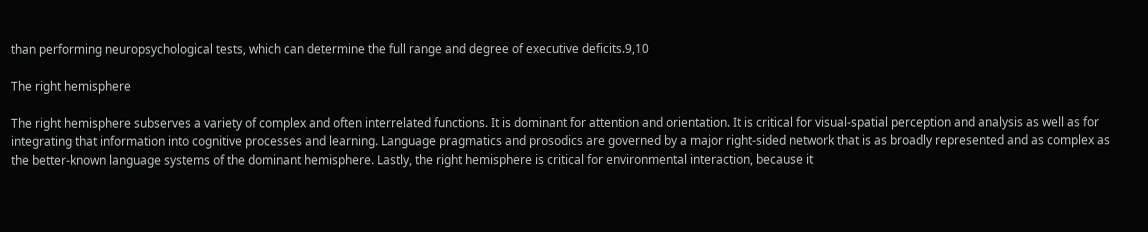than performing neuropsychological tests, which can determine the full range and degree of executive deficits.9,10

The right hemisphere

The right hemisphere subserves a variety of complex and often interrelated functions. It is dominant for attention and orientation. It is critical for visual-spatial perception and analysis as well as for integrating that information into cognitive processes and learning. Language pragmatics and prosodics are governed by a major right-sided network that is as broadly represented and as complex as the better-known language systems of the dominant hemisphere. Lastly, the right hemisphere is critical for environmental interaction, because it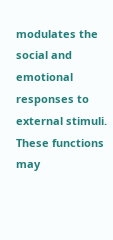modulates the social and emotional responses to external stimuli. These functions may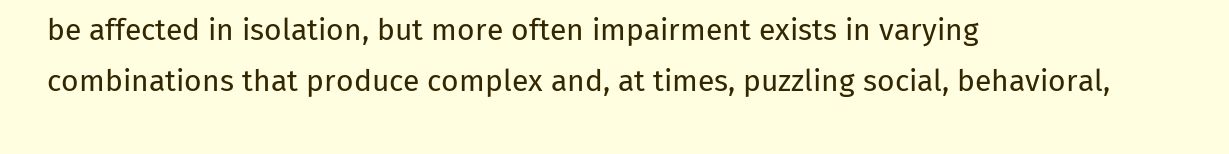be affected in isolation, but more often impairment exists in varying combinations that produce complex and, at times, puzzling social, behavioral,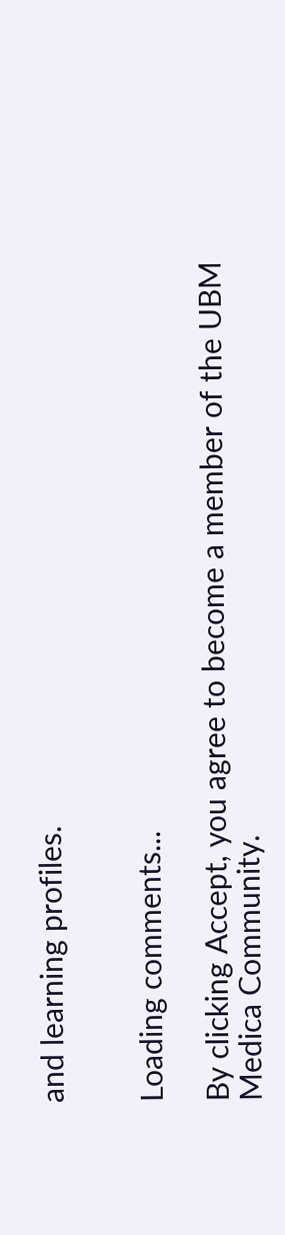and learning profiles.


Loading comments...

By clicking Accept, you agree to become a member of the UBM Medica Community.